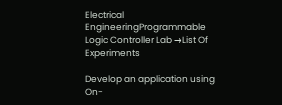Electrical EngineeringProgrammable Logic Controller Lab →List Of Experiments

Develop an application using On-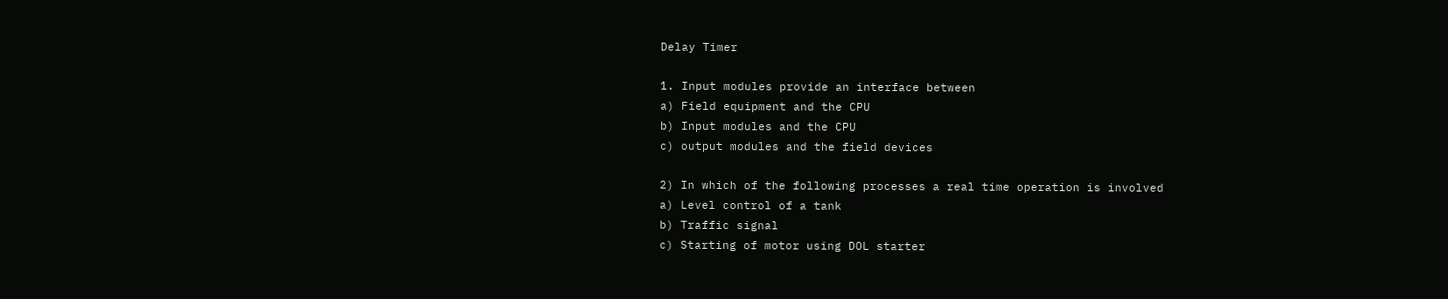Delay Timer

1. Input modules provide an interface between
a) Field equipment and the CPU
b) Input modules and the CPU
c) output modules and the field devices

2) In which of the following processes a real time operation is involved
a) Level control of a tank
b) Traffic signal
c) Starting of motor using DOL starter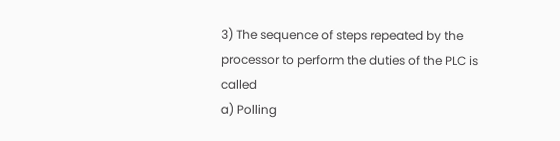3) The sequence of steps repeated by the processor to perform the duties of the PLC is called
a) Polling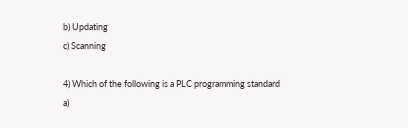b) Updating
c) Scanning

4) Which of the following is a PLC programming standard
a)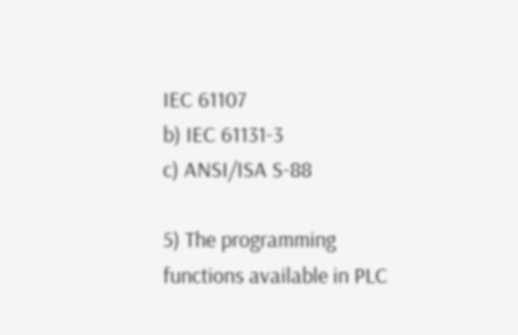IEC 61107
b) IEC 61131-3
c) ANSI/ISA S-88

5) The programming functions available in PLC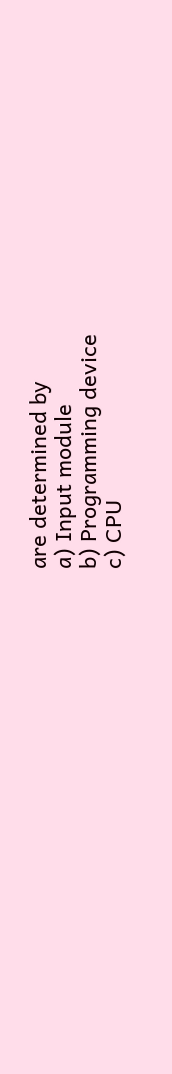are determined by
a) Input module
b) Programming device
c) CPU